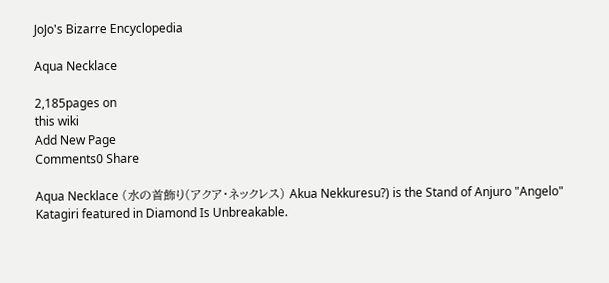JoJo's Bizarre Encyclopedia

Aqua Necklace

2,185pages on
this wiki
Add New Page
Comments0 Share

Aqua Necklace (水の首飾り(アクア・ネックレス) Akua Nekkuresu?) is the Stand of Anjuro "Angelo" Katagiri featured in Diamond Is Unbreakable.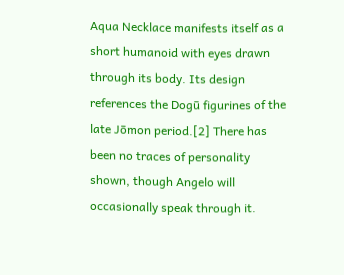Aqua Necklace manifests itself as a short humanoid with eyes drawn through its body. Its design references the Dogū figurines of the late Jōmon period.[2] There has been no traces of personality shown, though Angelo will occasionally speak through it.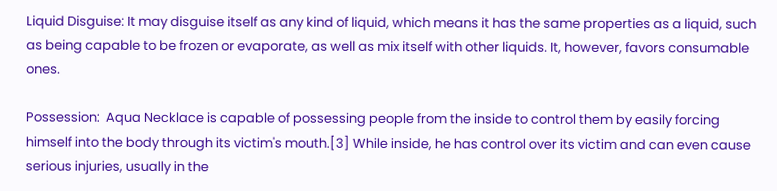Liquid Disguise: It may disguise itself as any kind of liquid, which means it has the same properties as a liquid, such as being capable to be frozen or evaporate, as well as mix itself with other liquids. It, however, favors consumable ones.

Possession:  Aqua Necklace is capable of possessing people from the inside to control them by easily forcing himself into the body through its victim's mouth.[3] While inside, he has control over its victim and can even cause serious injuries, usually in the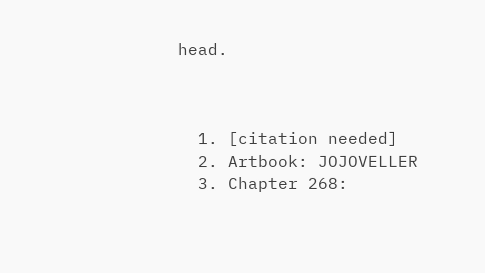head.



  1. [citation needed]
  2. Artbook: JOJOVELLER
  3. Chapter 268: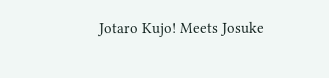Jotaro Kujo! Meets Josuke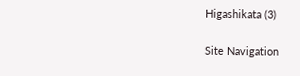Higashikata (3)

Site Navigation